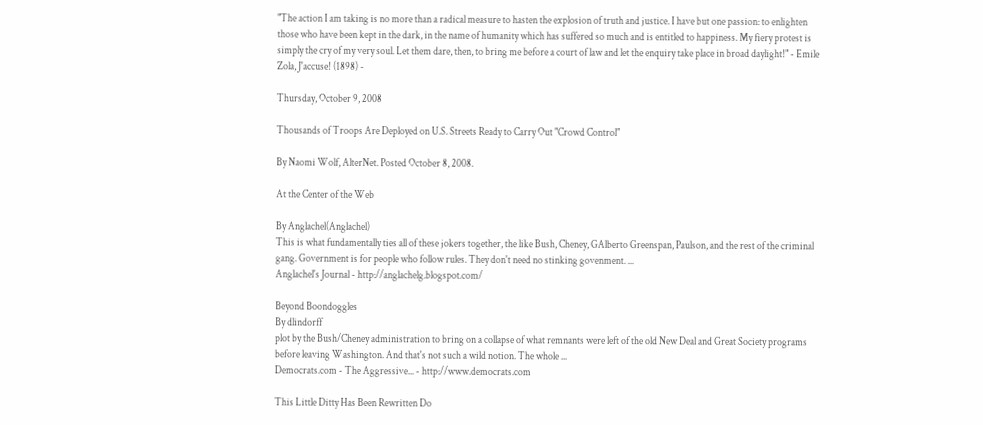"The action I am taking is no more than a radical measure to hasten the explosion of truth and justice. I have but one passion: to enlighten those who have been kept in the dark, in the name of humanity which has suffered so much and is entitled to happiness. My fiery protest is simply the cry of my very soul. Let them dare, then, to bring me before a court of law and let the enquiry take place in broad daylight!" - Emile Zola, J'accuse! (1898) -

Thursday, October 9, 2008

Thousands of Troops Are Deployed on U.S. Streets Ready to Carry Out "Crowd Control"

By Naomi Wolf, AlterNet. Posted October 8, 2008.

At the Center of the Web

By Anglachel(Anglachel)
This is what fundamentally ties all of these jokers together, the like Bush, Cheney, GAlberto Greenspan, Paulson, and the rest of the criminal gang. Government is for people who follow rules. They don't need no stinking govenment. ...
Anglachel's Journal - http://anglachelg.blogspot.com/

Beyond Boondoggles
By dlindorff
plot by the Bush/Cheney administration to bring on a collapse of what remnants were left of the old New Deal and Great Society programs before leaving Washington. And that's not such a wild notion. The whole ...
Democrats.com - The Aggressive... - http://www.democrats.com

This Little Ditty Has Been Rewritten Do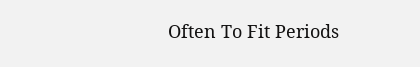Often To Fit Periods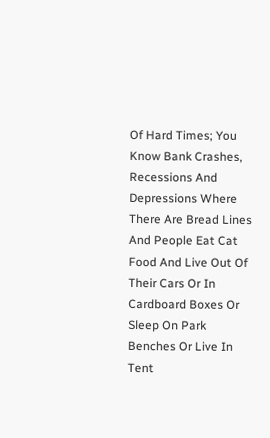Of Hard Times; You Know Bank Crashes, Recessions And Depressions Where There Are Bread Lines And People Eat Cat Food And Live Out Of Their Cars Or In Cardboard Boxes Or Sleep On Park Benches Or Live In Tent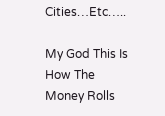Cities…Etc…..

My God This Is How The Money Rolls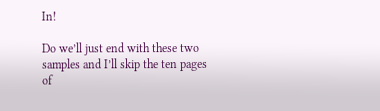In!

Do we’ll just end with these two samples and I’ll skip the ten pages of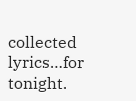collected lyrics…for tonight.